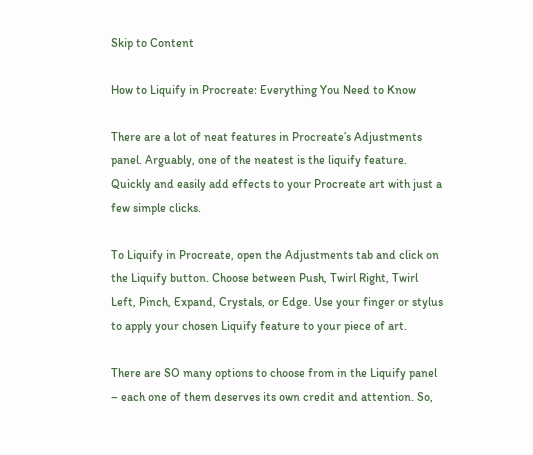Skip to Content

How to Liquify in Procreate: Everything You Need to Know

There are a lot of neat features in Procreate’s Adjustments panel. Arguably, one of the neatest is the liquify feature. Quickly and easily add effects to your Procreate art with just a few simple clicks.

To Liquify in Procreate, open the Adjustments tab and click on the Liquify button. Choose between Push, Twirl Right, Twirl Left, Pinch, Expand, Crystals, or Edge. Use your finger or stylus to apply your chosen Liquify feature to your piece of art.

There are SO many options to choose from in the Liquify panel – each one of them deserves its own credit and attention. So,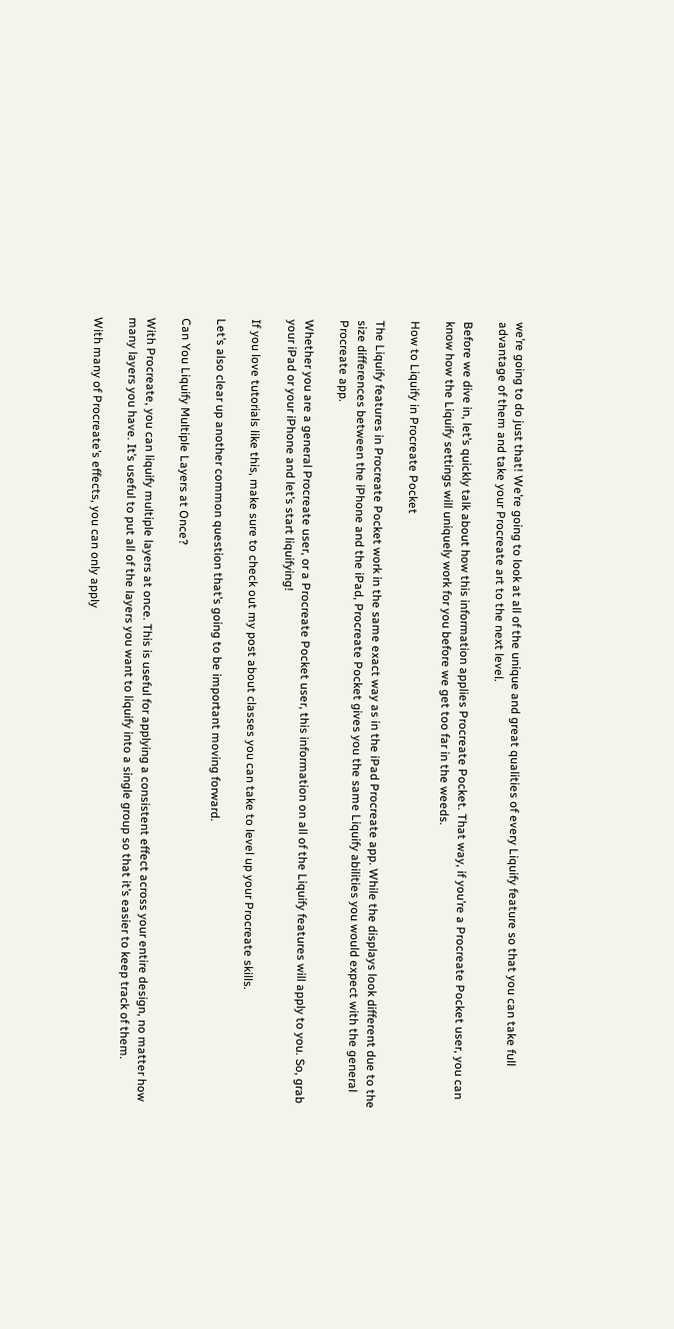we’re going to do just that! We’re going to look at all of the unique and great qualities of every Liquify feature so that you can take full advantage of them and take your Procreate art to the next level.

Before we dive in, let’s quickly talk about how this information applies Procreate Pocket. That way, if you’re a Procreate Pocket user, you can know how the Liquify settings will uniquely work for you before we get too far in the weeds.

How to Liquify in Procreate Pocket

The Liquify features in Procreate Pocket work in the same exact way as in the iPad Procreate app. While the displays look different due to the size differences between the iPhone and the iPad, Procreate Pocket gives you the same Liquify abilities you would expect with the general Procreate app.

Whether you are a general Procreate user, or a Procreate Pocket user, this information on all of the Liquify features will apply to you. So, grab your iPad or your iPhone and let’s start liquifying!

If you love tutorials like this, make sure to check out my post about classes you can take to level up your Procreate skills.

Let’s also clear up another common question that’s going to be important moving forward.

Can You Liquify Multiple Layers at Once?

With Procreate, you can liquify multiple layers at once. This is useful for applying a consistent effect across your entire design, no matter how many layers you have. It’s useful to put all of the layers you want to liquify into a single group so that it’s easier to keep track of them.

With many of Procreate’s effects, you can only apply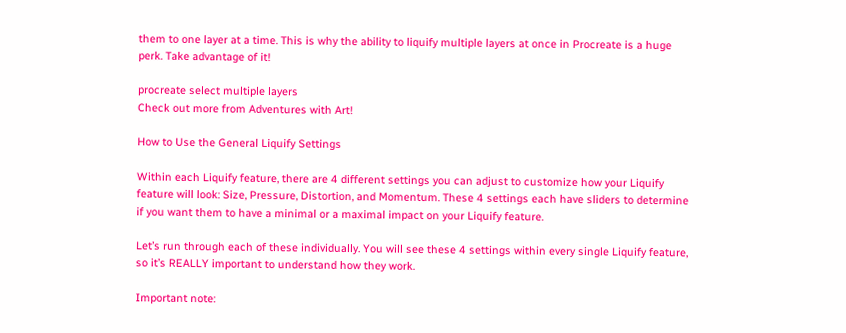them to one layer at a time. This is why the ability to liquify multiple layers at once in Procreate is a huge perk. Take advantage of it!

procreate select multiple layers
Check out more from Adventures with Art!

How to Use the General Liquify Settings

Within each Liquify feature, there are 4 different settings you can adjust to customize how your Liquify feature will look: Size, Pressure, Distortion, and Momentum. These 4 settings each have sliders to determine if you want them to have a minimal or a maximal impact on your Liquify feature.

Let’s run through each of these individually. You will see these 4 settings within every single Liquify feature, so it’s REALLY important to understand how they work.

Important note: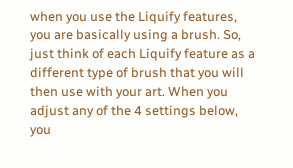when you use the Liquify features, you are basically using a brush. So, just think of each Liquify feature as a different type of brush that you will then use with your art. When you adjust any of the 4 settings below, you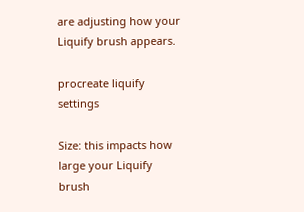are adjusting how your Liquify brush appears.

procreate liquify settings

Size: this impacts how large your Liquify brush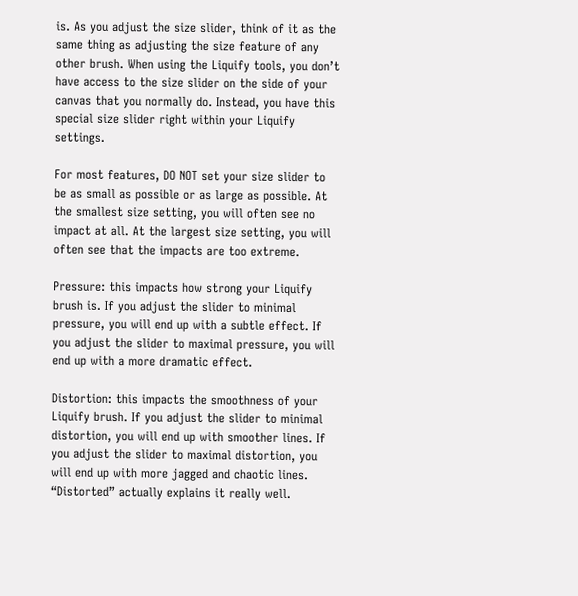is. As you adjust the size slider, think of it as the same thing as adjusting the size feature of any other brush. When using the Liquify tools, you don’t have access to the size slider on the side of your canvas that you normally do. Instead, you have this special size slider right within your Liquify settings.

For most features, DO NOT set your size slider to be as small as possible or as large as possible. At the smallest size setting, you will often see no impact at all. At the largest size setting, you will often see that the impacts are too extreme.

Pressure: this impacts how strong your Liquify brush is. If you adjust the slider to minimal pressure, you will end up with a subtle effect. If you adjust the slider to maximal pressure, you will end up with a more dramatic effect.

Distortion: this impacts the smoothness of your Liquify brush. If you adjust the slider to minimal distortion, you will end up with smoother lines. If you adjust the slider to maximal distortion, you will end up with more jagged and chaotic lines. “Distorted” actually explains it really well.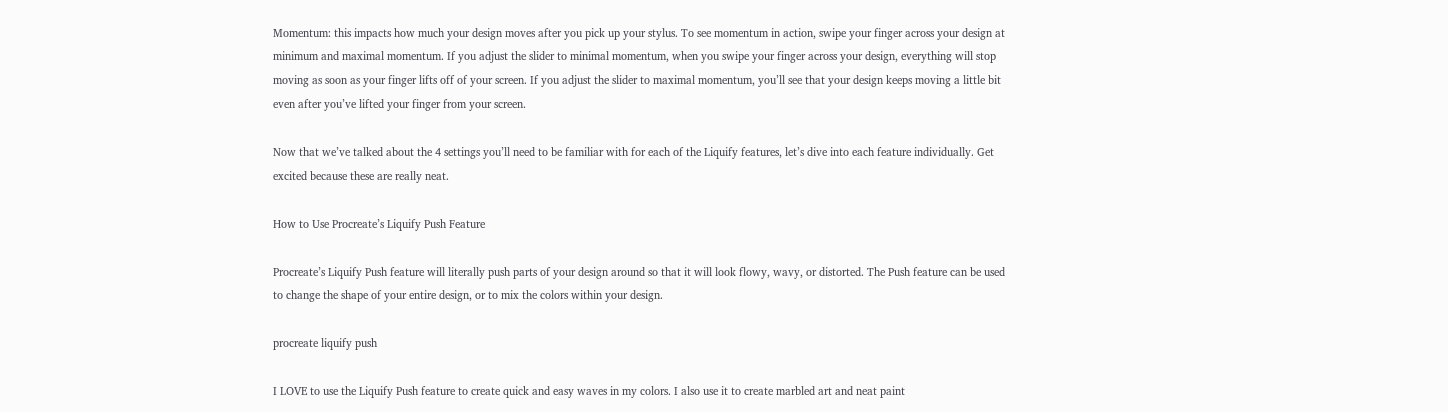Momentum: this impacts how much your design moves after you pick up your stylus. To see momentum in action, swipe your finger across your design at minimum and maximal momentum. If you adjust the slider to minimal momentum, when you swipe your finger across your design, everything will stop moving as soon as your finger lifts off of your screen. If you adjust the slider to maximal momentum, you’ll see that your design keeps moving a little bit even after you’ve lifted your finger from your screen.

Now that we’ve talked about the 4 settings you’ll need to be familiar with for each of the Liquify features, let’s dive into each feature individually. Get excited because these are really neat.

How to Use Procreate’s Liquify Push Feature

Procreate’s Liquify Push feature will literally push parts of your design around so that it will look flowy, wavy, or distorted. The Push feature can be used to change the shape of your entire design, or to mix the colors within your design.

procreate liquify push

I LOVE to use the Liquify Push feature to create quick and easy waves in my colors. I also use it to create marbled art and neat paint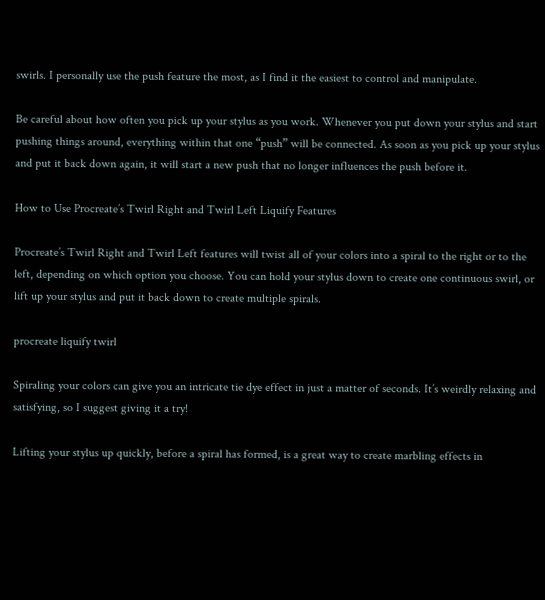swirls. I personally use the push feature the most, as I find it the easiest to control and manipulate.

Be careful about how often you pick up your stylus as you work. Whenever you put down your stylus and start pushing things around, everything within that one “push” will be connected. As soon as you pick up your stylus and put it back down again, it will start a new push that no longer influences the push before it.

How to Use Procreate’s Twirl Right and Twirl Left Liquify Features

Procreate’s Twirl Right and Twirl Left features will twist all of your colors into a spiral to the right or to the left, depending on which option you choose. You can hold your stylus down to create one continuous swirl, or lift up your stylus and put it back down to create multiple spirals.

procreate liquify twirl

Spiraling your colors can give you an intricate tie dye effect in just a matter of seconds. It’s weirdly relaxing and satisfying, so I suggest giving it a try!

Lifting your stylus up quickly, before a spiral has formed, is a great way to create marbling effects in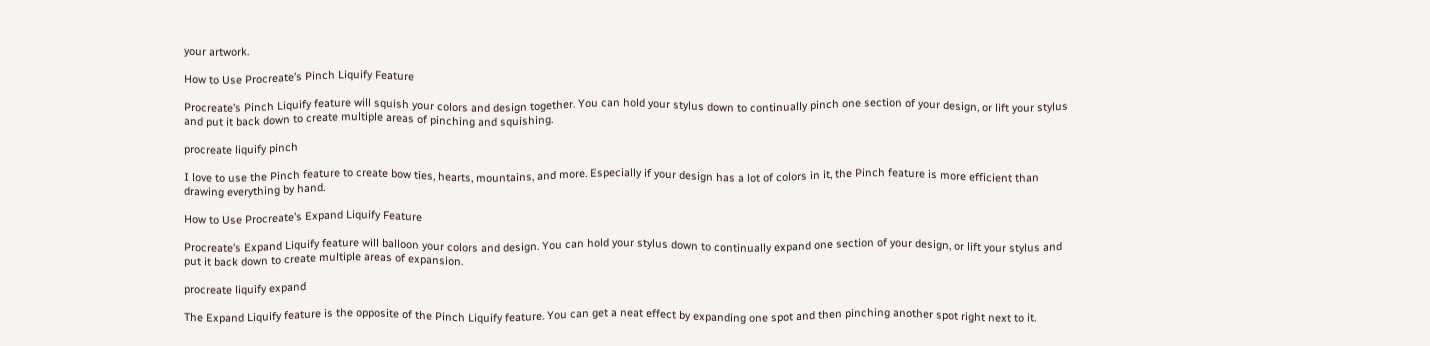your artwork.

How to Use Procreate’s Pinch Liquify Feature

Procreate’s Pinch Liquify feature will squish your colors and design together. You can hold your stylus down to continually pinch one section of your design, or lift your stylus and put it back down to create multiple areas of pinching and squishing.

procreate liquify pinch

I love to use the Pinch feature to create bow ties, hearts, mountains, and more. Especially if your design has a lot of colors in it, the Pinch feature is more efficient than drawing everything by hand.

How to Use Procreate’s Expand Liquify Feature

Procreate’s Expand Liquify feature will balloon your colors and design. You can hold your stylus down to continually expand one section of your design, or lift your stylus and put it back down to create multiple areas of expansion.

procreate liquify expand

The Expand Liquify feature is the opposite of the Pinch Liquify feature. You can get a neat effect by expanding one spot and then pinching another spot right next to it.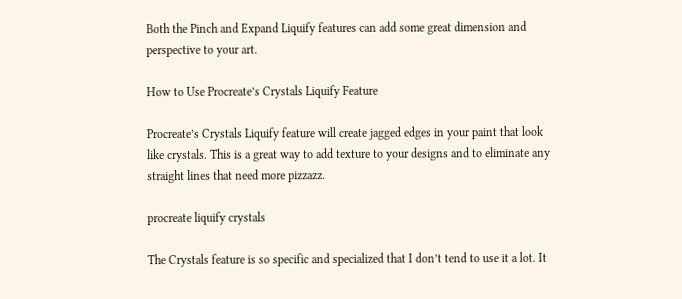Both the Pinch and Expand Liquify features can add some great dimension and perspective to your art.

How to Use Procreate’s Crystals Liquify Feature

Procreate’s Crystals Liquify feature will create jagged edges in your paint that look like crystals. This is a great way to add texture to your designs and to eliminate any straight lines that need more pizzazz.

procreate liquify crystals

The Crystals feature is so specific and specialized that I don’t tend to use it a lot. It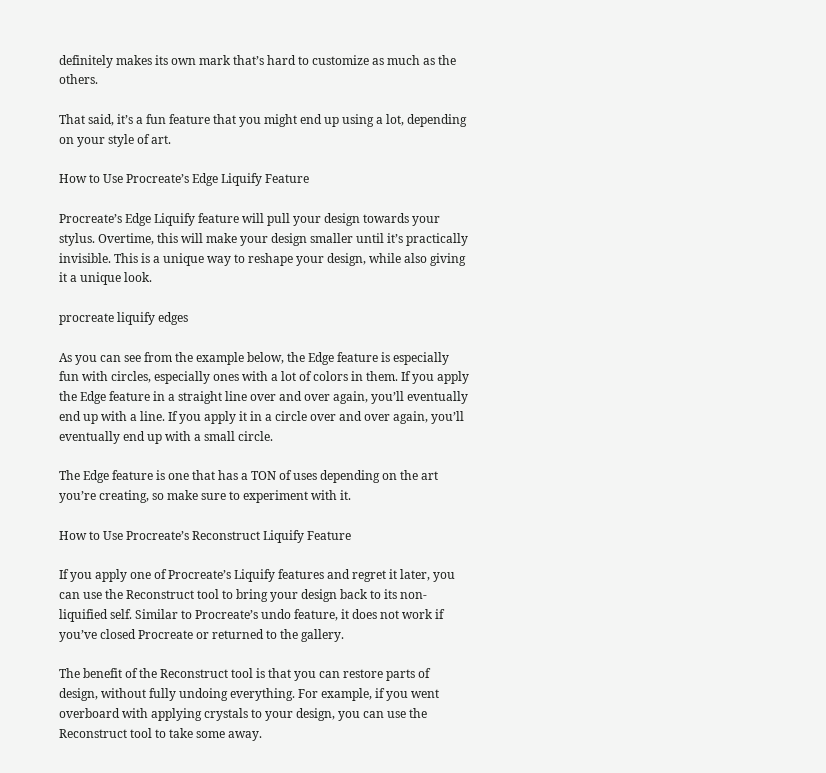definitely makes its own mark that’s hard to customize as much as the others.

That said, it’s a fun feature that you might end up using a lot, depending on your style of art.

How to Use Procreate’s Edge Liquify Feature

Procreate’s Edge Liquify feature will pull your design towards your stylus. Overtime, this will make your design smaller until it’s practically invisible. This is a unique way to reshape your design, while also giving it a unique look.

procreate liquify edges

As you can see from the example below, the Edge feature is especially fun with circles, especially ones with a lot of colors in them. If you apply the Edge feature in a straight line over and over again, you’ll eventually end up with a line. If you apply it in a circle over and over again, you’ll eventually end up with a small circle.

The Edge feature is one that has a TON of uses depending on the art you’re creating, so make sure to experiment with it.

How to Use Procreate’s Reconstruct Liquify Feature

If you apply one of Procreate’s Liquify features and regret it later, you can use the Reconstruct tool to bring your design back to its non-liquified self. Similar to Procreate’s undo feature, it does not work if you’ve closed Procreate or returned to the gallery.

The benefit of the Reconstruct tool is that you can restore parts of design, without fully undoing everything. For example, if you went overboard with applying crystals to your design, you can use the Reconstruct tool to take some away.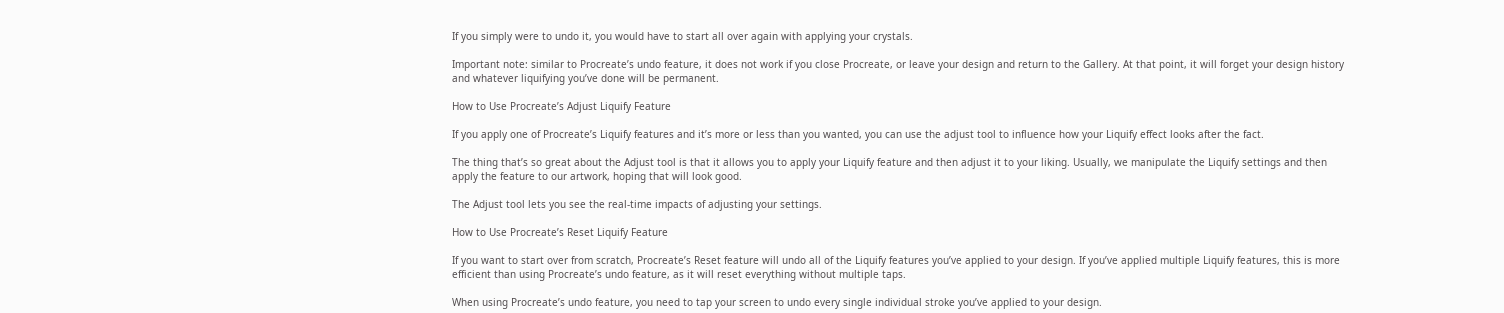If you simply were to undo it, you would have to start all over again with applying your crystals.

Important note: similar to Procreate’s undo feature, it does not work if you close Procreate, or leave your design and return to the Gallery. At that point, it will forget your design history and whatever liquifying you’ve done will be permanent.

How to Use Procreate’s Adjust Liquify Feature

If you apply one of Procreate’s Liquify features and it’s more or less than you wanted, you can use the adjust tool to influence how your Liquify effect looks after the fact.

The thing that’s so great about the Adjust tool is that it allows you to apply your Liquify feature and then adjust it to your liking. Usually, we manipulate the Liquify settings and then apply the feature to our artwork, hoping that will look good.

The Adjust tool lets you see the real-time impacts of adjusting your settings.

How to Use Procreate’s Reset Liquify Feature

If you want to start over from scratch, Procreate’s Reset feature will undo all of the Liquify features you’ve applied to your design. If you’ve applied multiple Liquify features, this is more efficient than using Procreate’s undo feature, as it will reset everything without multiple taps.

When using Procreate’s undo feature, you need to tap your screen to undo every single individual stroke you’ve applied to your design.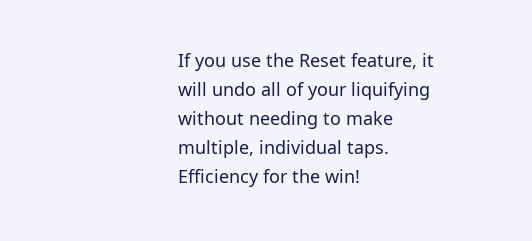If you use the Reset feature, it will undo all of your liquifying without needing to make multiple, individual taps. Efficiency for the win!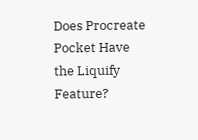Does Procreate Pocket Have the Liquify Feature?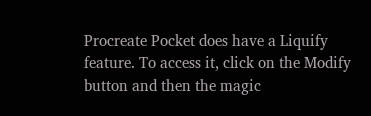Procreate Pocket does have a Liquify feature. To access it, click on the Modify button and then the magic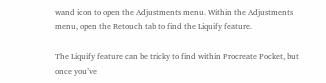wand icon to open the Adjustments menu. Within the Adjustments menu, open the Retouch tab to find the Liquify feature.

The Liquify feature can be tricky to find within Procreate Pocket, but once you’ve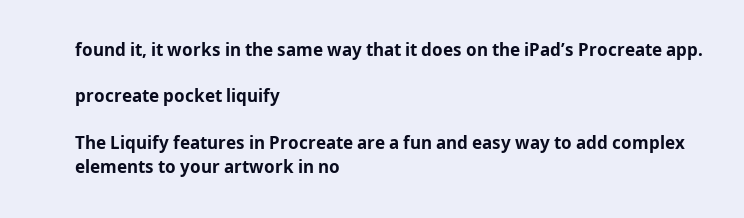found it, it works in the same way that it does on the iPad’s Procreate app.

procreate pocket liquify

The Liquify features in Procreate are a fun and easy way to add complex elements to your artwork in no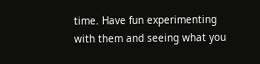time. Have fun experimenting with them and seeing what you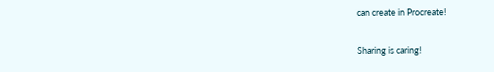can create in Procreate!

Sharing is caring!